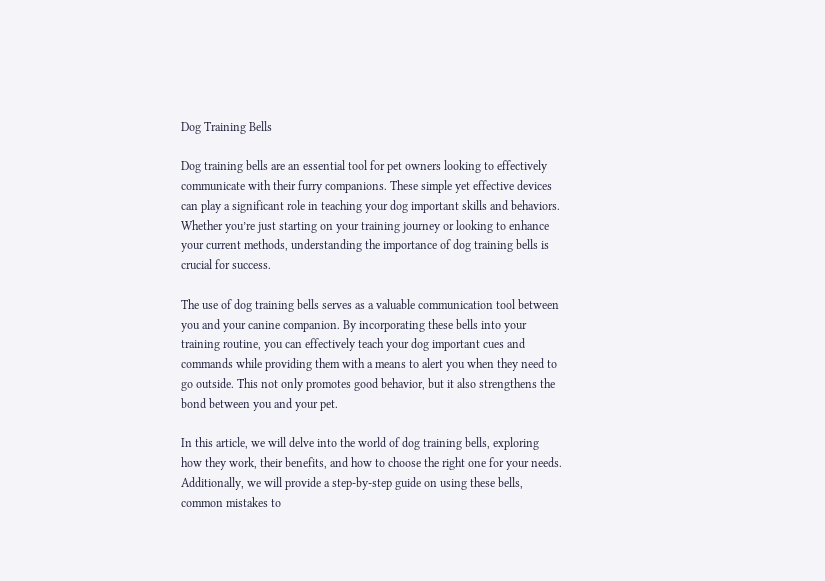Dog Training Bells

Dog training bells are an essential tool for pet owners looking to effectively communicate with their furry companions. These simple yet effective devices can play a significant role in teaching your dog important skills and behaviors. Whether you’re just starting on your training journey or looking to enhance your current methods, understanding the importance of dog training bells is crucial for success.

The use of dog training bells serves as a valuable communication tool between you and your canine companion. By incorporating these bells into your training routine, you can effectively teach your dog important cues and commands while providing them with a means to alert you when they need to go outside. This not only promotes good behavior, but it also strengthens the bond between you and your pet.

In this article, we will delve into the world of dog training bells, exploring how they work, their benefits, and how to choose the right one for your needs. Additionally, we will provide a step-by-step guide on using these bells, common mistakes to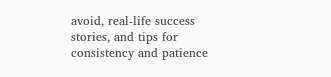avoid, real-life success stories, and tips for consistency and patience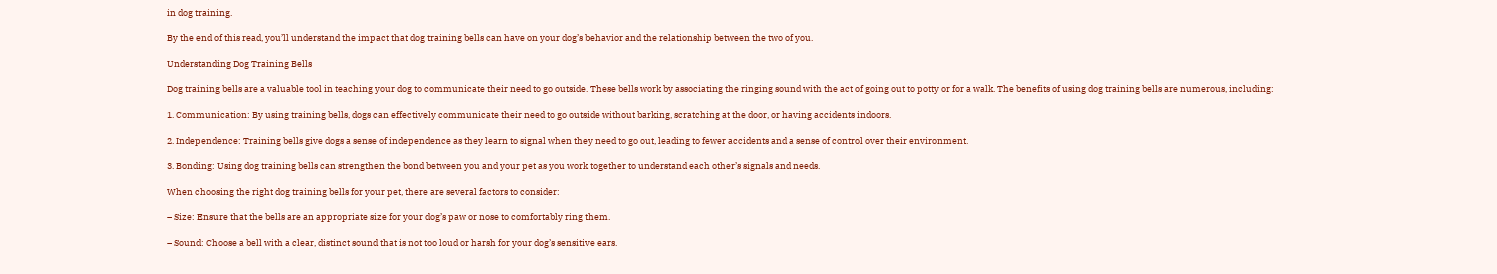in dog training.

By the end of this read, you’ll understand the impact that dog training bells can have on your dog’s behavior and the relationship between the two of you.

Understanding Dog Training Bells

Dog training bells are a valuable tool in teaching your dog to communicate their need to go outside. These bells work by associating the ringing sound with the act of going out to potty or for a walk. The benefits of using dog training bells are numerous, including:

1. Communication: By using training bells, dogs can effectively communicate their need to go outside without barking, scratching at the door, or having accidents indoors.

2. Independence: Training bells give dogs a sense of independence as they learn to signal when they need to go out, leading to fewer accidents and a sense of control over their environment.

3. Bonding: Using dog training bells can strengthen the bond between you and your pet as you work together to understand each other’s signals and needs.

When choosing the right dog training bells for your pet, there are several factors to consider:

– Size: Ensure that the bells are an appropriate size for your dog’s paw or nose to comfortably ring them.

– Sound: Choose a bell with a clear, distinct sound that is not too loud or harsh for your dog’s sensitive ears.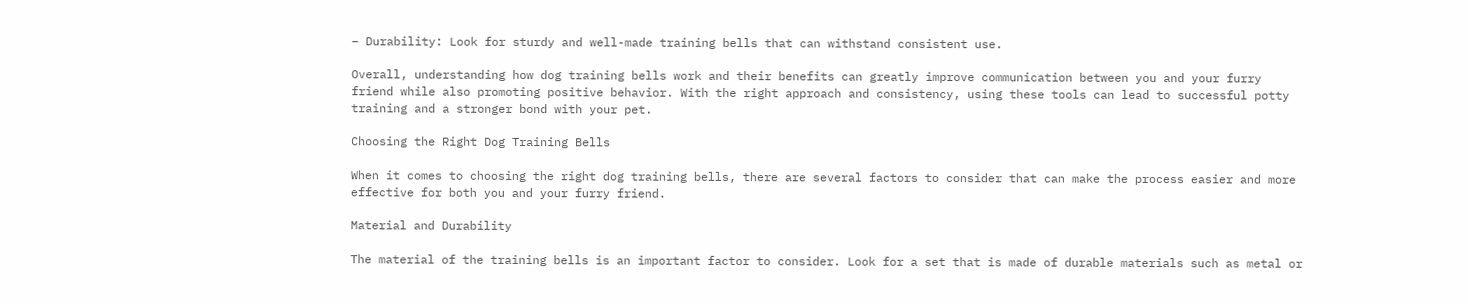– Durability: Look for sturdy and well-made training bells that can withstand consistent use.

Overall, understanding how dog training bells work and their benefits can greatly improve communication between you and your furry friend while also promoting positive behavior. With the right approach and consistency, using these tools can lead to successful potty training and a stronger bond with your pet.

Choosing the Right Dog Training Bells

When it comes to choosing the right dog training bells, there are several factors to consider that can make the process easier and more effective for both you and your furry friend.

Material and Durability

The material of the training bells is an important factor to consider. Look for a set that is made of durable materials such as metal or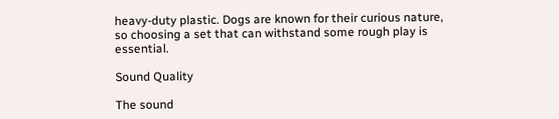heavy-duty plastic. Dogs are known for their curious nature, so choosing a set that can withstand some rough play is essential.

Sound Quality

The sound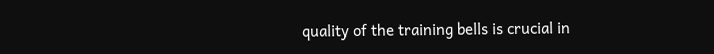quality of the training bells is crucial in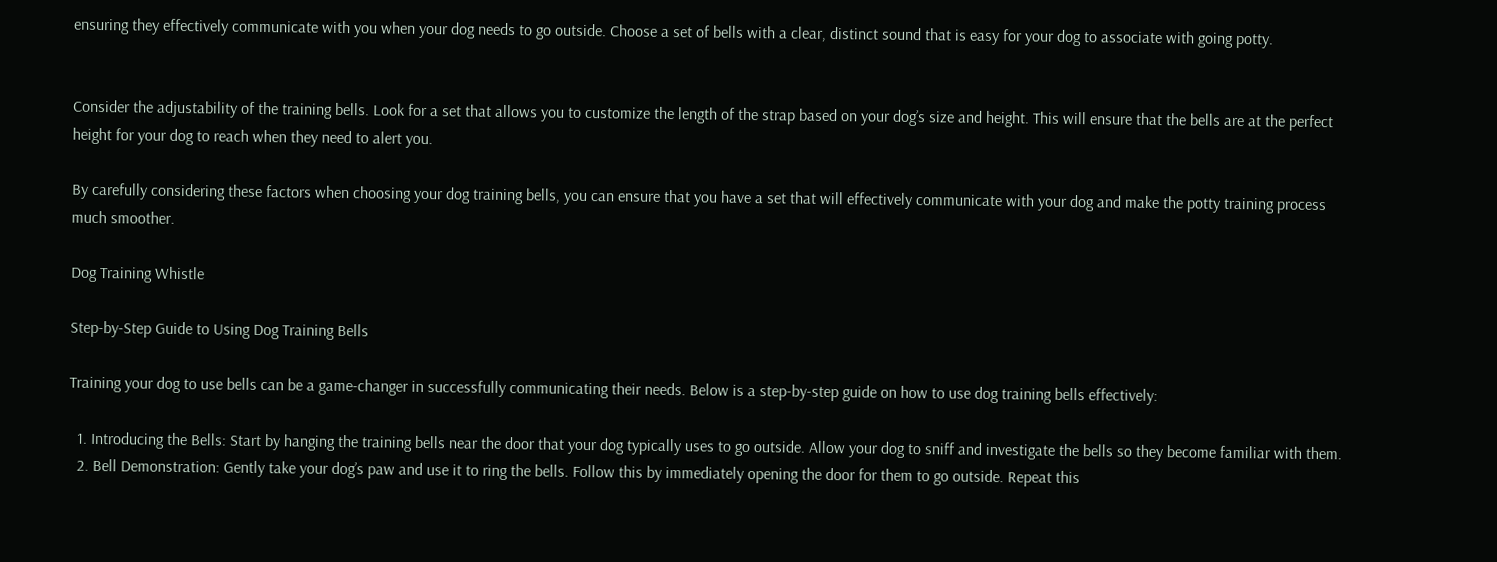ensuring they effectively communicate with you when your dog needs to go outside. Choose a set of bells with a clear, distinct sound that is easy for your dog to associate with going potty.


Consider the adjustability of the training bells. Look for a set that allows you to customize the length of the strap based on your dog’s size and height. This will ensure that the bells are at the perfect height for your dog to reach when they need to alert you.

By carefully considering these factors when choosing your dog training bells, you can ensure that you have a set that will effectively communicate with your dog and make the potty training process much smoother.

Dog Training Whistle

Step-by-Step Guide to Using Dog Training Bells

Training your dog to use bells can be a game-changer in successfully communicating their needs. Below is a step-by-step guide on how to use dog training bells effectively:

  1. Introducing the Bells: Start by hanging the training bells near the door that your dog typically uses to go outside. Allow your dog to sniff and investigate the bells so they become familiar with them.
  2. Bell Demonstration: Gently take your dog’s paw and use it to ring the bells. Follow this by immediately opening the door for them to go outside. Repeat this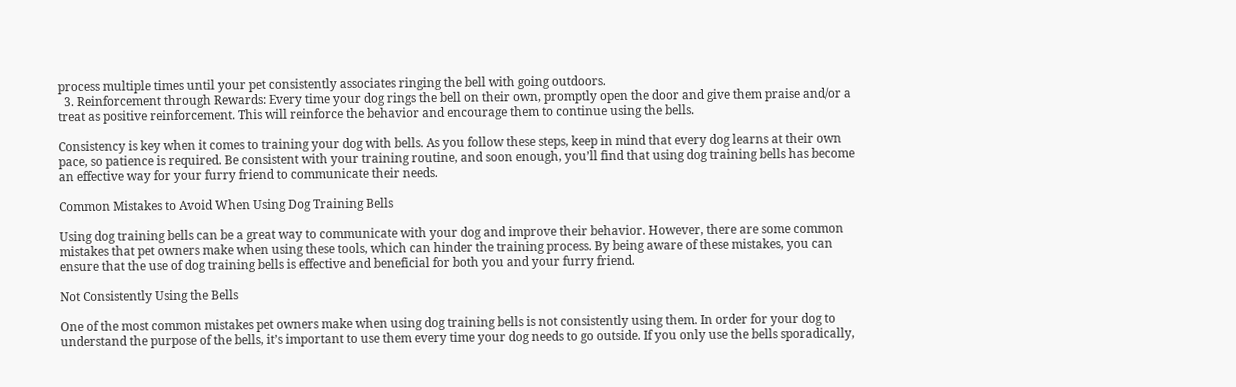process multiple times until your pet consistently associates ringing the bell with going outdoors.
  3. Reinforcement through Rewards: Every time your dog rings the bell on their own, promptly open the door and give them praise and/or a treat as positive reinforcement. This will reinforce the behavior and encourage them to continue using the bells.

Consistency is key when it comes to training your dog with bells. As you follow these steps, keep in mind that every dog learns at their own pace, so patience is required. Be consistent with your training routine, and soon enough, you’ll find that using dog training bells has become an effective way for your furry friend to communicate their needs.

Common Mistakes to Avoid When Using Dog Training Bells

Using dog training bells can be a great way to communicate with your dog and improve their behavior. However, there are some common mistakes that pet owners make when using these tools, which can hinder the training process. By being aware of these mistakes, you can ensure that the use of dog training bells is effective and beneficial for both you and your furry friend.

Not Consistently Using the Bells

One of the most common mistakes pet owners make when using dog training bells is not consistently using them. In order for your dog to understand the purpose of the bells, it’s important to use them every time your dog needs to go outside. If you only use the bells sporadically,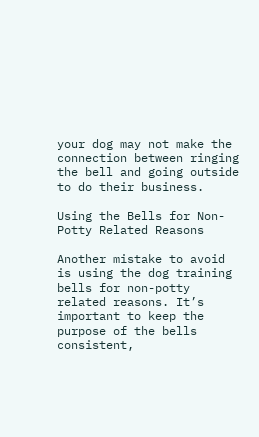your dog may not make the connection between ringing the bell and going outside to do their business.

Using the Bells for Non-Potty Related Reasons

Another mistake to avoid is using the dog training bells for non-potty related reasons. It’s important to keep the purpose of the bells consistent,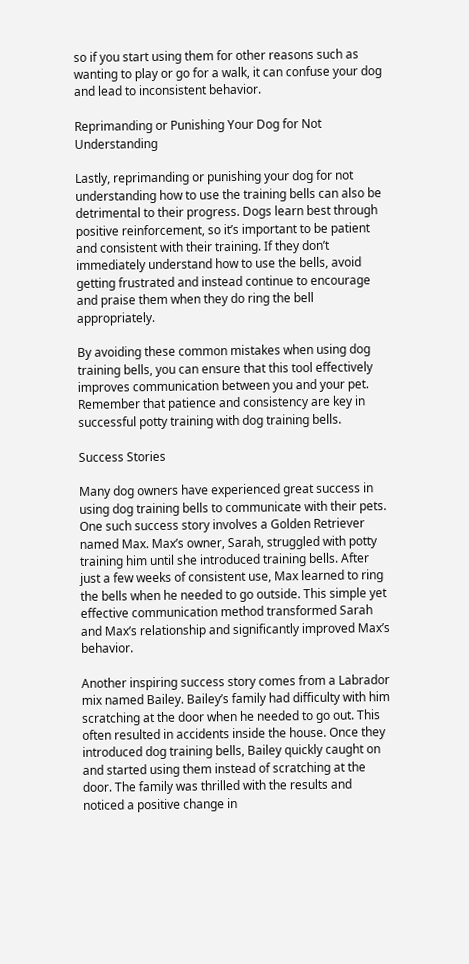so if you start using them for other reasons such as wanting to play or go for a walk, it can confuse your dog and lead to inconsistent behavior.

Reprimanding or Punishing Your Dog for Not Understanding

Lastly, reprimanding or punishing your dog for not understanding how to use the training bells can also be detrimental to their progress. Dogs learn best through positive reinforcement, so it’s important to be patient and consistent with their training. If they don’t immediately understand how to use the bells, avoid getting frustrated and instead continue to encourage and praise them when they do ring the bell appropriately.

By avoiding these common mistakes when using dog training bells, you can ensure that this tool effectively improves communication between you and your pet. Remember that patience and consistency are key in successful potty training with dog training bells.

Success Stories

Many dog owners have experienced great success in using dog training bells to communicate with their pets. One such success story involves a Golden Retriever named Max. Max’s owner, Sarah, struggled with potty training him until she introduced training bells. After just a few weeks of consistent use, Max learned to ring the bells when he needed to go outside. This simple yet effective communication method transformed Sarah and Max’s relationship and significantly improved Max’s behavior.

Another inspiring success story comes from a Labrador mix named Bailey. Bailey’s family had difficulty with him scratching at the door when he needed to go out. This often resulted in accidents inside the house. Once they introduced dog training bells, Bailey quickly caught on and started using them instead of scratching at the door. The family was thrilled with the results and noticed a positive change in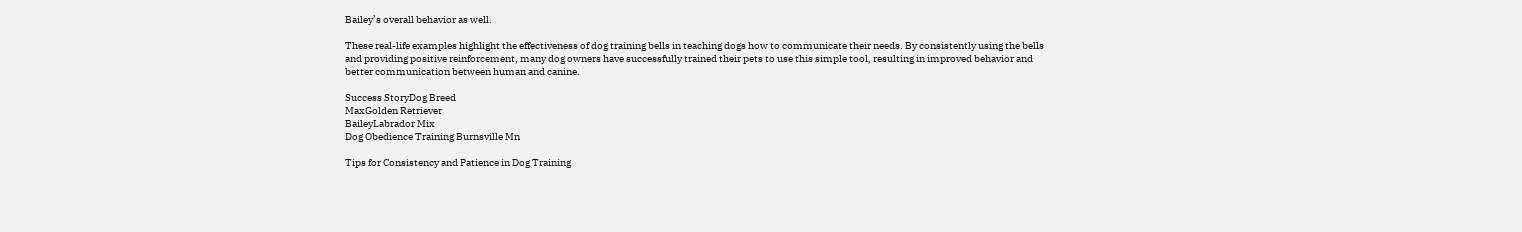Bailey’s overall behavior as well.

These real-life examples highlight the effectiveness of dog training bells in teaching dogs how to communicate their needs. By consistently using the bells and providing positive reinforcement, many dog owners have successfully trained their pets to use this simple tool, resulting in improved behavior and better communication between human and canine.

Success StoryDog Breed
MaxGolden Retriever
BaileyLabrador Mix
Dog Obedience Training Burnsville Mn

Tips for Consistency and Patience in Dog Training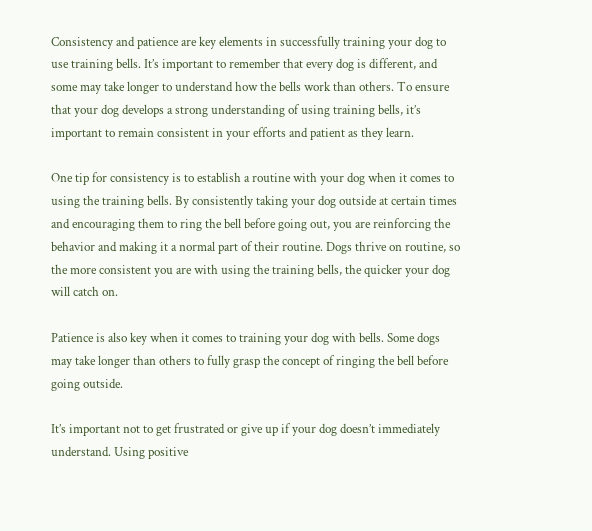Consistency and patience are key elements in successfully training your dog to use training bells. It’s important to remember that every dog is different, and some may take longer to understand how the bells work than others. To ensure that your dog develops a strong understanding of using training bells, it’s important to remain consistent in your efforts and patient as they learn.

One tip for consistency is to establish a routine with your dog when it comes to using the training bells. By consistently taking your dog outside at certain times and encouraging them to ring the bell before going out, you are reinforcing the behavior and making it a normal part of their routine. Dogs thrive on routine, so the more consistent you are with using the training bells, the quicker your dog will catch on.

Patience is also key when it comes to training your dog with bells. Some dogs may take longer than others to fully grasp the concept of ringing the bell before going outside.

It’s important not to get frustrated or give up if your dog doesn’t immediately understand. Using positive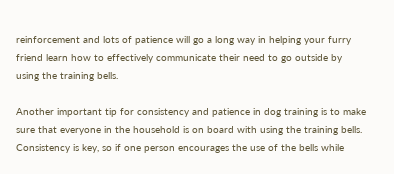reinforcement and lots of patience will go a long way in helping your furry friend learn how to effectively communicate their need to go outside by using the training bells.

Another important tip for consistency and patience in dog training is to make sure that everyone in the household is on board with using the training bells. Consistency is key, so if one person encourages the use of the bells while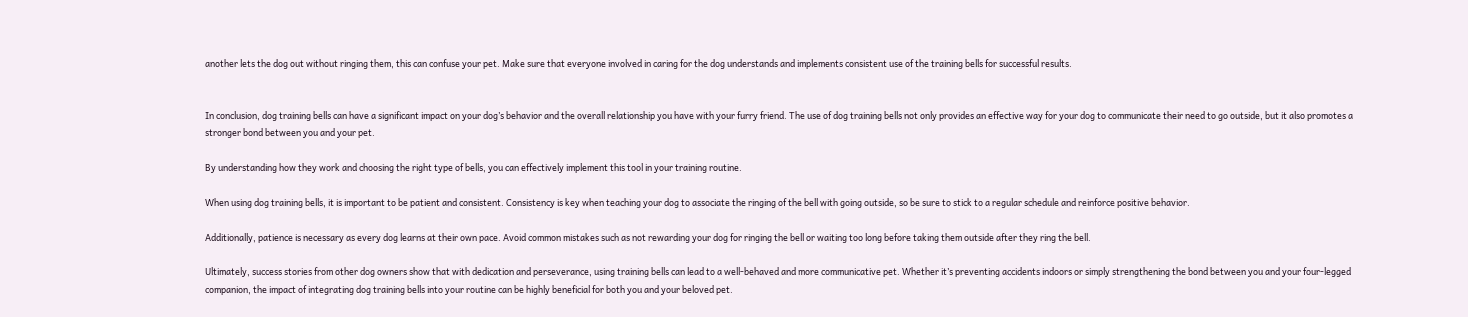another lets the dog out without ringing them, this can confuse your pet. Make sure that everyone involved in caring for the dog understands and implements consistent use of the training bells for successful results.


In conclusion, dog training bells can have a significant impact on your dog’s behavior and the overall relationship you have with your furry friend. The use of dog training bells not only provides an effective way for your dog to communicate their need to go outside, but it also promotes a stronger bond between you and your pet.

By understanding how they work and choosing the right type of bells, you can effectively implement this tool in your training routine.

When using dog training bells, it is important to be patient and consistent. Consistency is key when teaching your dog to associate the ringing of the bell with going outside, so be sure to stick to a regular schedule and reinforce positive behavior.

Additionally, patience is necessary as every dog learns at their own pace. Avoid common mistakes such as not rewarding your dog for ringing the bell or waiting too long before taking them outside after they ring the bell.

Ultimately, success stories from other dog owners show that with dedication and perseverance, using training bells can lead to a well-behaved and more communicative pet. Whether it’s preventing accidents indoors or simply strengthening the bond between you and your four-legged companion, the impact of integrating dog training bells into your routine can be highly beneficial for both you and your beloved pet.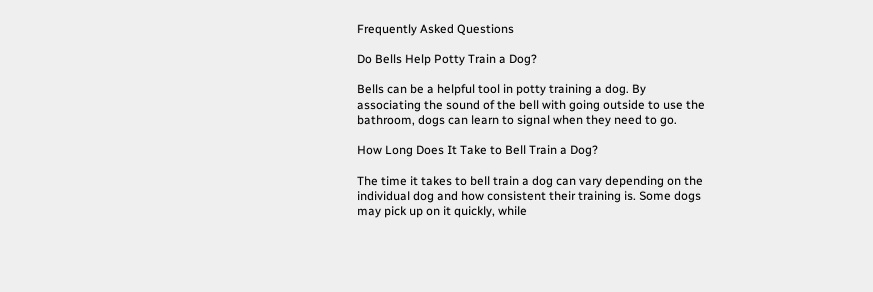Frequently Asked Questions

Do Bells Help Potty Train a Dog?

Bells can be a helpful tool in potty training a dog. By associating the sound of the bell with going outside to use the bathroom, dogs can learn to signal when they need to go.

How Long Does It Take to Bell Train a Dog?

The time it takes to bell train a dog can vary depending on the individual dog and how consistent their training is. Some dogs may pick up on it quickly, while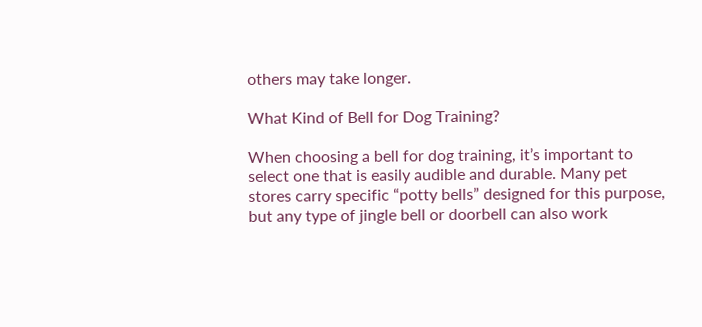others may take longer.

What Kind of Bell for Dog Training?

When choosing a bell for dog training, it’s important to select one that is easily audible and durable. Many pet stores carry specific “potty bells” designed for this purpose, but any type of jingle bell or doorbell can also work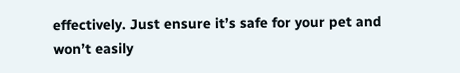effectively. Just ensure it’s safe for your pet and won’t easily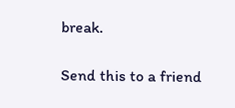break.

Send this to a friend